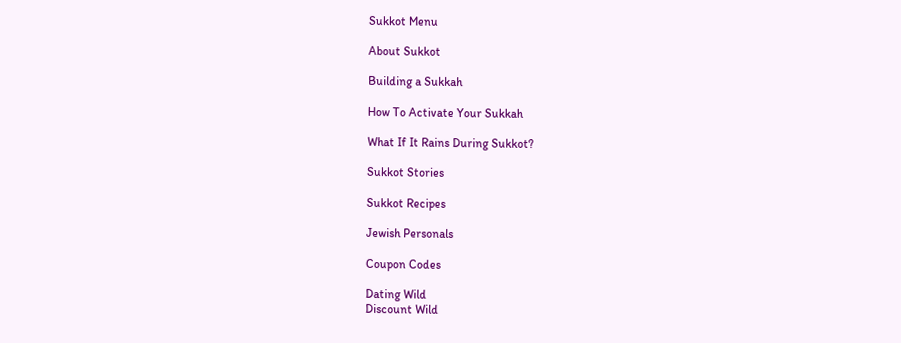Sukkot Menu

About Sukkot

Building a Sukkah

How To Activate Your Sukkah

What If It Rains During Sukkot?

Sukkot Stories

Sukkot Recipes

Jewish Personals

Coupon Codes

Dating Wild
Discount Wild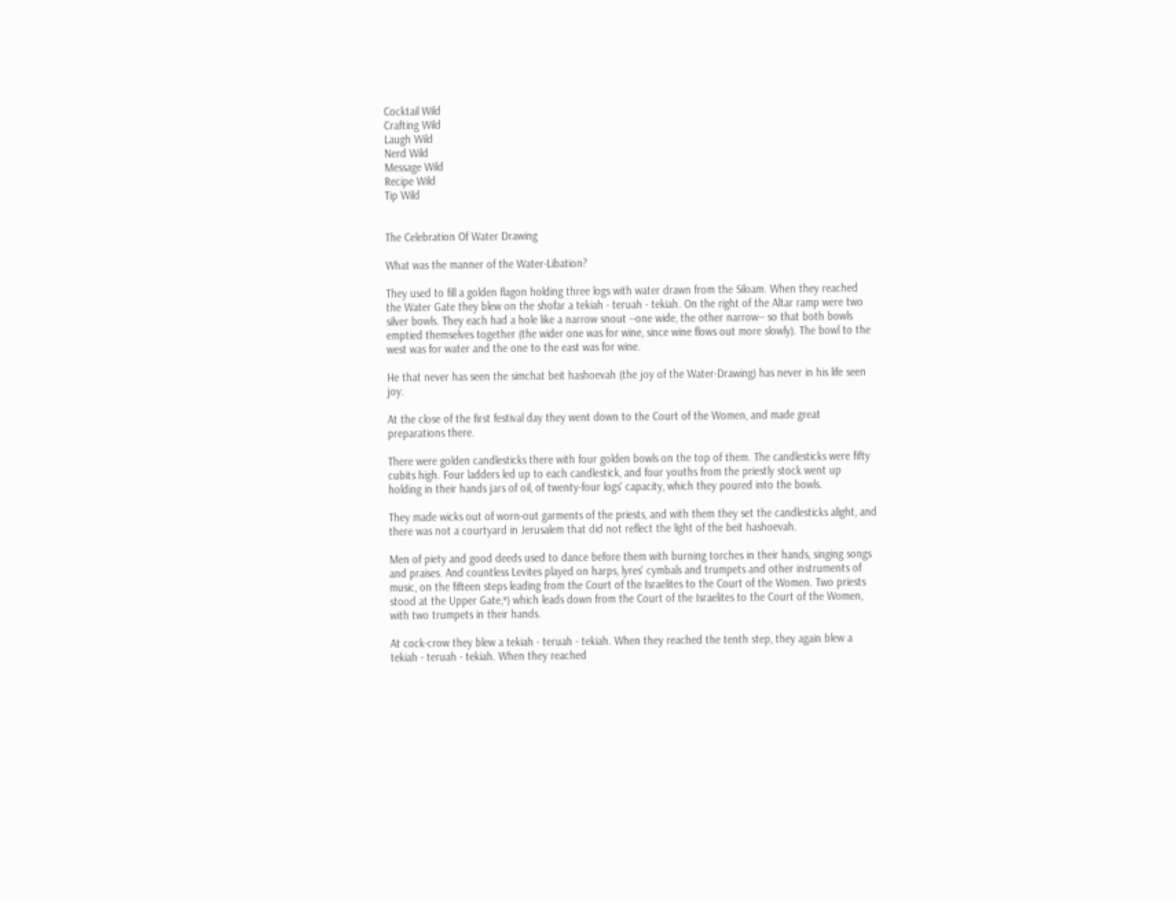Cocktail Wild
Crafting Wild
Laugh Wild
Nerd Wild
Message Wild
Recipe Wild
Tip Wild


The Celebration Of Water Drawing

What was the manner of the Water-Libation?

They used to fill a golden flagon holding three logs with water drawn from the Siloam. When they reached the Water Gate they blew on the shofar a tekiah - teruah - tekiah. On the right of the Altar ramp were two silver bowls. They each had a hole like a narrow snout --one wide, the other narrow-- so that both bowls emptied themselves together (the wider one was for wine, since wine flows out more slowly). The bowl to the west was for water and the one to the east was for wine.

He that never has seen the simchat beit hashoevah (the joy of the Water-Drawing) has never in his life seen joy.

At the close of the first festival day they went down to the Court of the Women, and made great preparations there.

There were golden candlesticks there with four golden bowls on the top of them. The candlesticks were fifty cubits high. Four ladders led up to each candlestick, and four youths from the priestly stock went up holding in their hands jars of oil, of twenty-four logs' capacity, which they poured into the bowls.

They made wicks out of worn-out garments of the priests, and with them they set the candlesticks alight, and there was not a courtyard in Jerusalem that did not reflect the light of the beit hashoevah.

Men of piety and good deeds used to dance before them with burning torches in their hands, singing songs and praises. And countless Levites played on harps, lyres' cymbals and trumpets and other instruments of music, on the fifteen steps leading from the Court of the Israelites to the Court of the Women. Two priests stood at the Upper Gate,*) which leads down from the Court of the Israelites to the Court of the Women, with two trumpets in their hands.

At cock-crow they blew a tekiah - teruah - tekiah. When they reached the tenth step, they again blew a tekiah - teruah - tekiah. When they reached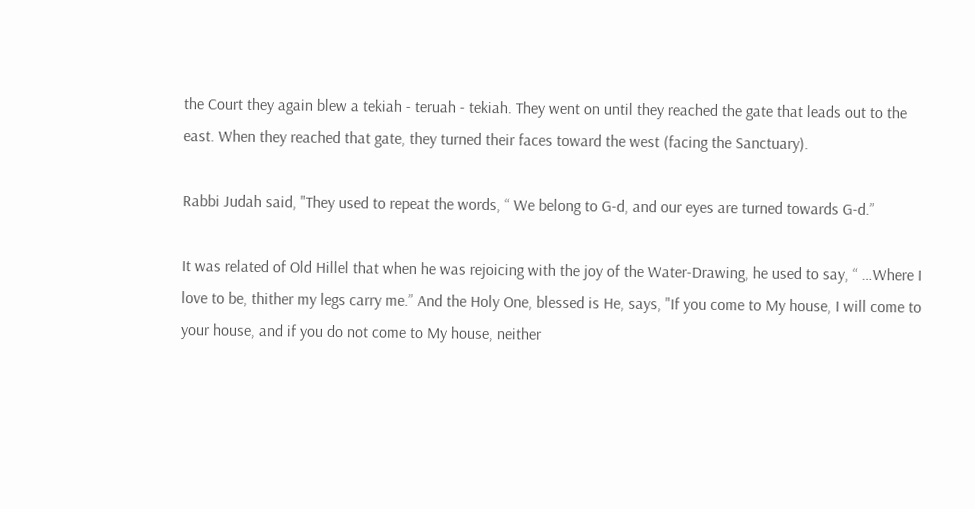the Court they again blew a tekiah - teruah - tekiah. They went on until they reached the gate that leads out to the east. When they reached that gate, they turned their faces toward the west (facing the Sanctuary).

Rabbi Judah said, "They used to repeat the words, “ We belong to G-d, and our eyes are turned towards G-d.”

It was related of Old Hillel that when he was rejoicing with the joy of the Water-Drawing, he used to say, “ …Where I love to be, thither my legs carry me.” And the Holy One, blessed is He, says, "If you come to My house, I will come to your house, and if you do not come to My house, neither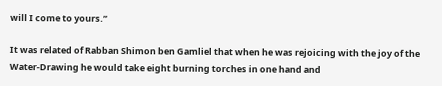will I come to yours.”

It was related of Rabban Shimon ben Gamliel that when he was rejoicing with the joy of the Water-Drawing he would take eight burning torches in one hand and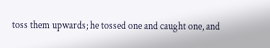toss them upwards; he tossed one and caught one, and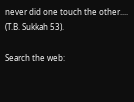never did one touch the other.... (T.B. Sukkah 53).

Search the web: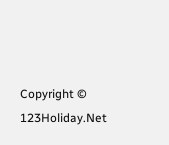Copyright © 123Holiday.Net